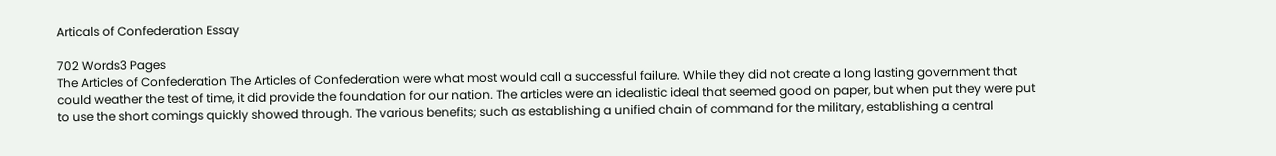Articals of Confederation Essay

702 Words3 Pages
The Articles of Confederation The Articles of Confederation were what most would call a successful failure. While they did not create a long lasting government that could weather the test of time, it did provide the foundation for our nation. The articles were an idealistic ideal that seemed good on paper, but when put they were put to use the short comings quickly showed through. The various benefits; such as establishing a unified chain of command for the military, establishing a central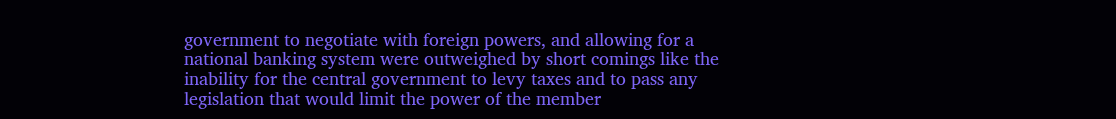government to negotiate with foreign powers, and allowing for a national banking system were outweighed by short comings like the inability for the central government to levy taxes and to pass any legislation that would limit the power of the member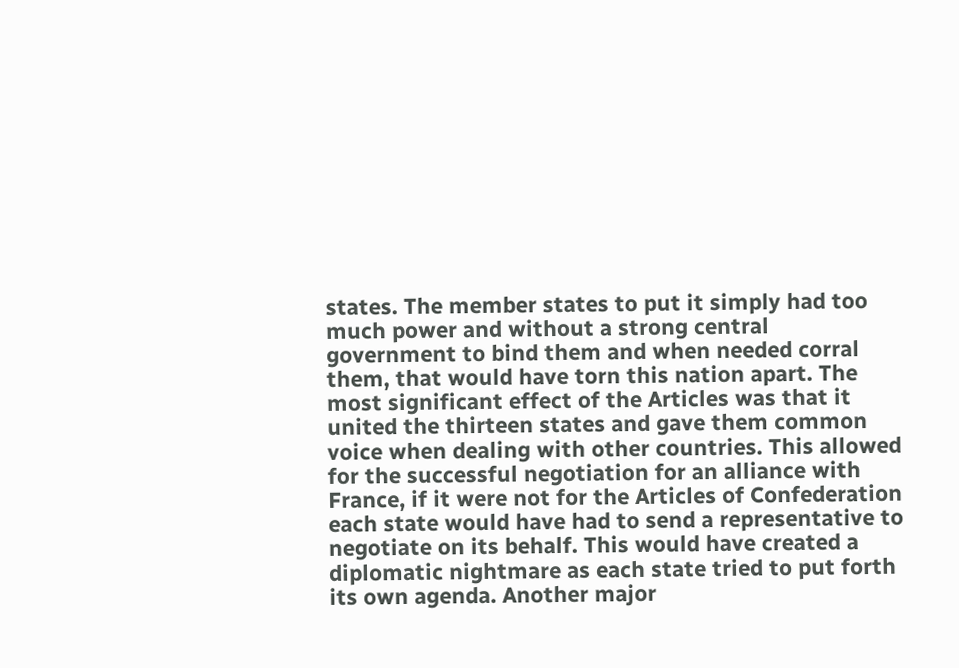states. The member states to put it simply had too much power and without a strong central government to bind them and when needed corral them, that would have torn this nation apart. The most significant effect of the Articles was that it united the thirteen states and gave them common voice when dealing with other countries. This allowed for the successful negotiation for an alliance with France, if it were not for the Articles of Confederation each state would have had to send a representative to negotiate on its behalf. This would have created a diplomatic nightmare as each state tried to put forth its own agenda. Another major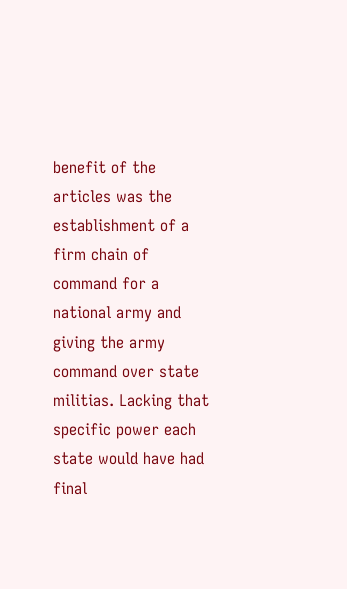benefit of the articles was the establishment of a firm chain of command for a national army and giving the army command over state militias. Lacking that specific power each state would have had final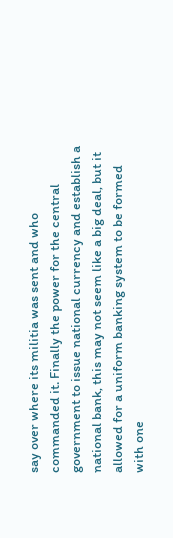say over where its militia was sent and who commanded it. Finally the power for the central government to issue national currency and establish a national bank, this may not seem like a big deal, but it allowed for a uniform banking system to be formed with one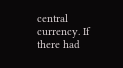central currency. If there had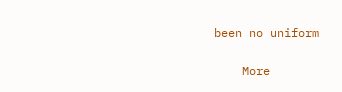been no uniform

    More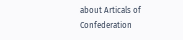about Articals of Confederation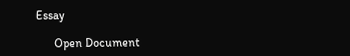Essay

      Open Document